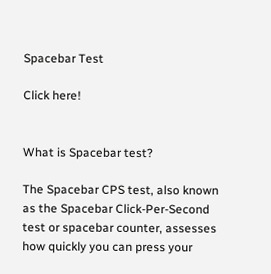Spacebar Test

Click here!


What is Spacebar test?

The Spacebar CPS test, also known as the Spacebar Click-Per-Second test or spacebar counter, assesses how quickly you can press your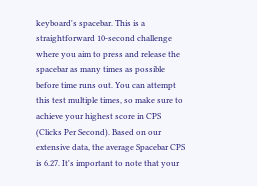keyboard's spacebar. This is a straightforward 10-second challenge where you aim to press and release the spacebar as many times as possible before time runs out. You can attempt this test multiple times, so make sure to achieve your highest score in CPS (Clicks Per Second). Based on our extensive data, the average Spacebar CPS is 6.27. It's important to note that your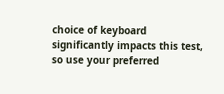choice of keyboard significantly impacts this test, so use your preferred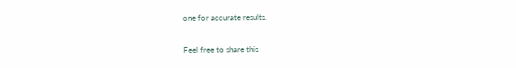one for accurate results.

Feel free to share this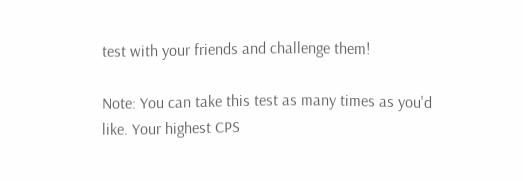test with your friends and challenge them!

Note: You can take this test as many times as you'd like. Your highest CPS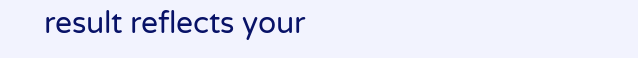result reflects your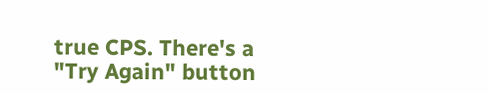true CPS. There's a "Try Again" button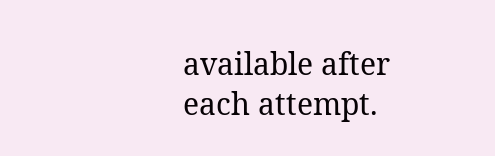available after each attempt.